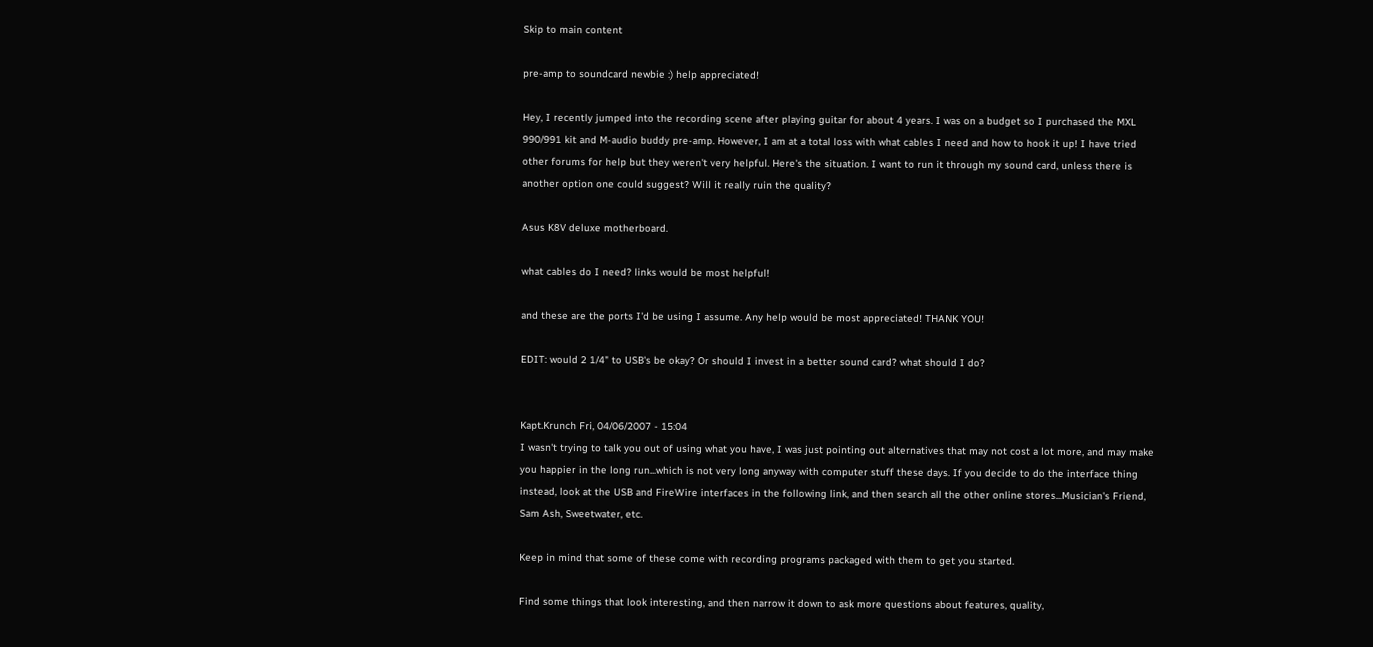Skip to main content

pre-amp to soundcard newbie :) help appreciated!

Hey, I recently jumped into the recording scene after playing guitar for about 4 years. I was on a budget so I purchased the MXL 990/991 kit and M-audio buddy pre-amp. However, I am at a total loss with what cables I need and how to hook it up! I have tried other forums for help but they weren't very helpful. Here's the situation. I want to run it through my sound card, unless there is another option one could suggest? Will it really ruin the quality?

Asus K8V deluxe motherboard.

what cables do I need? links would be most helpful!

and these are the ports I'd be using I assume. Any help would be most appreciated! THANK YOU!

EDIT: would 2 1/4" to USB's be okay? Or should I invest in a better sound card? what should I do?


Kapt.Krunch Fri, 04/06/2007 - 15:04
I wasn't trying to talk you out of using what you have, I was just pointing out alternatives that may not cost a lot more, and may make you happier in the long run...which is not very long anyway with computer stuff these days. If you decide to do the interface thing instead, look at the USB and FireWire interfaces in the following link, and then search all the other online stores...Musician's Friend, Sam Ash, Sweetwater, etc.

Keep in mind that some of these come with recording programs packaged with them to get you started.

Find some things that look interesting, and then narrow it down to ask more questions about features, quality,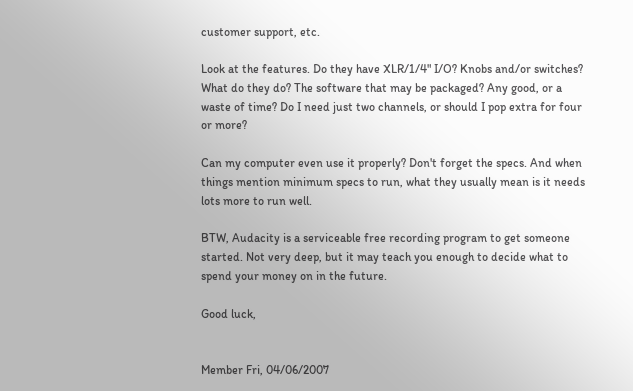customer support, etc.

Look at the features. Do they have XLR/1/4" I/O? Knobs and/or switches? What do they do? The software that may be packaged? Any good, or a waste of time? Do I need just two channels, or should I pop extra for four or more?

Can my computer even use it properly? Don't forget the specs. And when things mention minimum specs to run, what they usually mean is it needs lots more to run well.

BTW, Audacity is a serviceable free recording program to get someone started. Not very deep, but it may teach you enough to decide what to spend your money on in the future.

Good luck,


Member Fri, 04/06/2007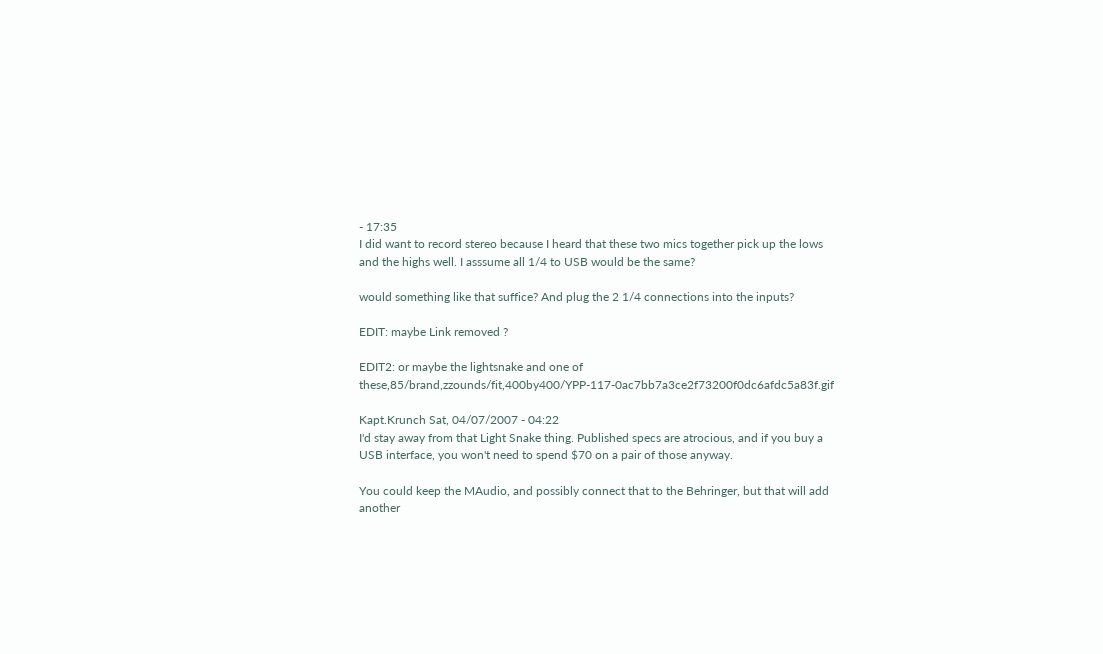- 17:35
I did want to record stereo because I heard that these two mics together pick up the lows and the highs well. I asssume all 1/4 to USB would be the same?

would something like that suffice? And plug the 2 1/4 connections into the inputs?

EDIT: maybe Link removed ?

EDIT2: or maybe the lightsnake and one of these,85/brand,zzounds/fit,400by400/YPP-117-0ac7bb7a3ce2f73200f0dc6afdc5a83f.gif

Kapt.Krunch Sat, 04/07/2007 - 04:22
I'd stay away from that Light Snake thing. Published specs are atrocious, and if you buy a USB interface, you won't need to spend $70 on a pair of those anyway.

You could keep the MAudio, and possibly connect that to the Behringer, but that will add another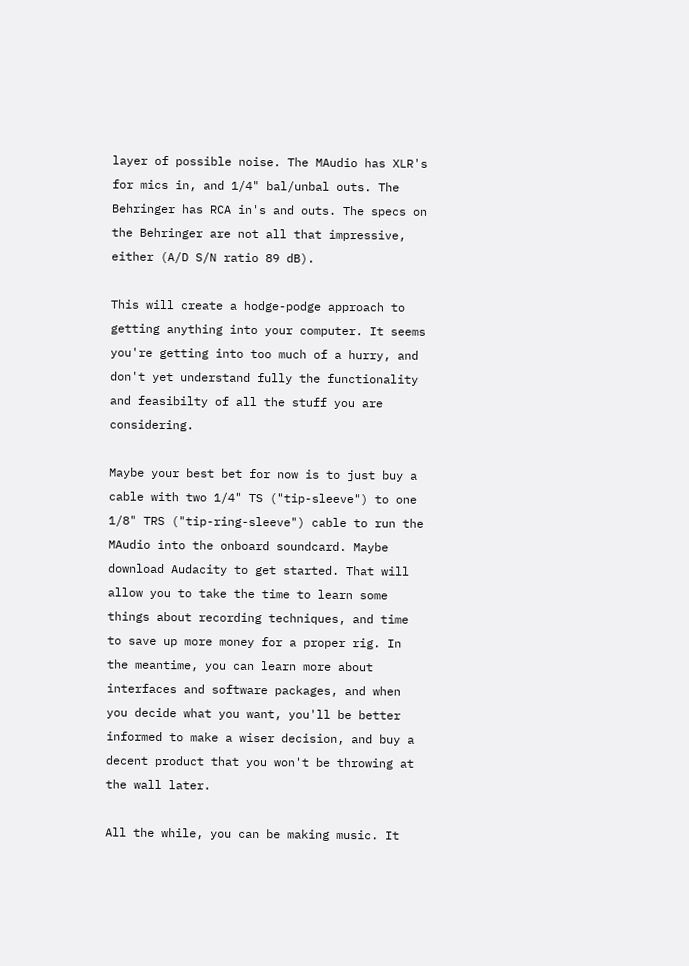layer of possible noise. The MAudio has XLR's for mics in, and 1/4" bal/unbal outs. The Behringer has RCA in's and outs. The specs on the Behringer are not all that impressive, either (A/D S/N ratio 89 dB).

This will create a hodge-podge approach to getting anything into your computer. It seems you're getting into too much of a hurry, and don't yet understand fully the functionality and feasibilty of all the stuff you are considering.

Maybe your best bet for now is to just buy a cable with two 1/4" TS ("tip-sleeve") to one 1/8" TRS ("tip-ring-sleeve") cable to run the MAudio into the onboard soundcard. Maybe download Audacity to get started. That will allow you to take the time to learn some things about recording techniques, and time to save up more money for a proper rig. In the meantime, you can learn more about interfaces and software packages, and when you decide what you want, you'll be better informed to make a wiser decision, and buy a decent product that you won't be throwing at the wall later.

All the while, you can be making music. It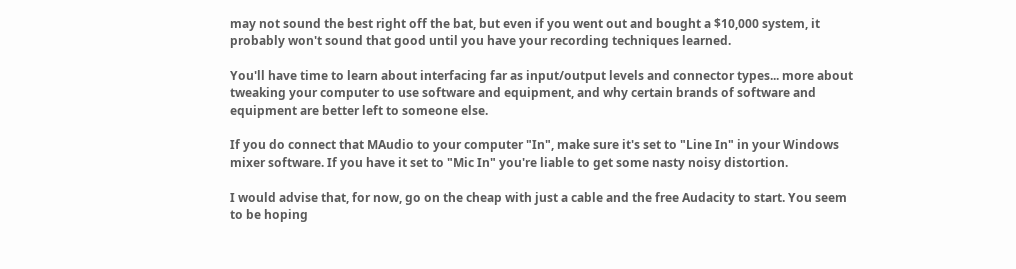may not sound the best right off the bat, but even if you went out and bought a $10,000 system, it probably won't sound that good until you have your recording techniques learned.

You'll have time to learn about interfacing far as input/output levels and connector types... more about tweaking your computer to use software and equipment, and why certain brands of software and equipment are better left to someone else.

If you do connect that MAudio to your computer "In", make sure it's set to "Line In" in your Windows mixer software. If you have it set to "Mic In" you're liable to get some nasty noisy distortion.

I would advise that, for now, go on the cheap with just a cable and the free Audacity to start. You seem to be hoping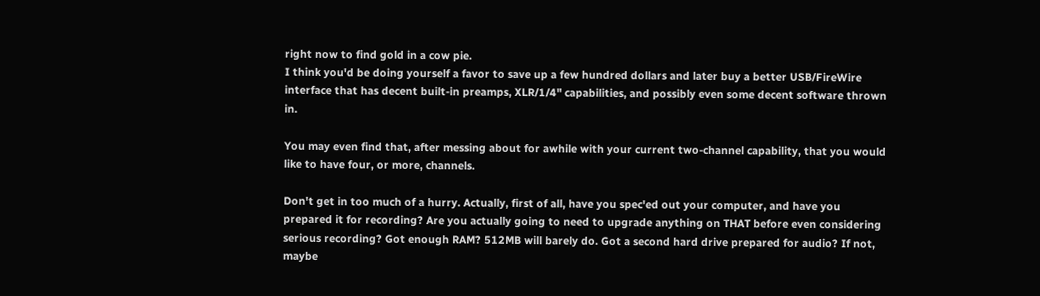right now to find gold in a cow pie.
I think you'd be doing yourself a favor to save up a few hundred dollars and later buy a better USB/FireWire interface that has decent built-in preamps, XLR/1/4" capabilities, and possibly even some decent software thrown in.

You may even find that, after messing about for awhile with your current two-channel capability, that you would like to have four, or more, channels.

Don't get in too much of a hurry. Actually, first of all, have you spec'ed out your computer, and have you prepared it for recording? Are you actually going to need to upgrade anything on THAT before even considering serious recording? Got enough RAM? 512MB will barely do. Got a second hard drive prepared for audio? If not, maybe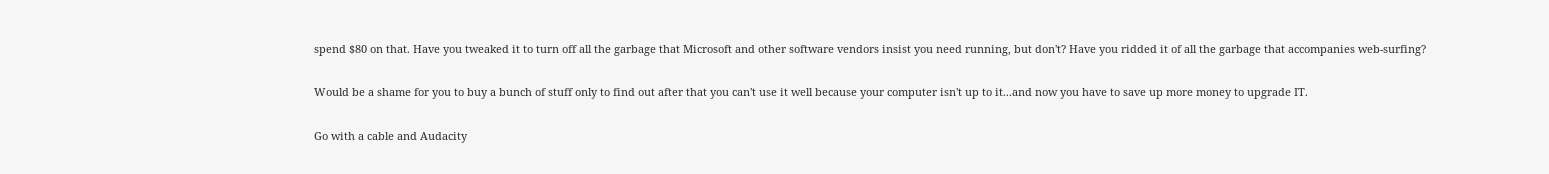spend $80 on that. Have you tweaked it to turn off all the garbage that Microsoft and other software vendors insist you need running, but don't? Have you ridded it of all the garbage that accompanies web-surfing?

Would be a shame for you to buy a bunch of stuff only to find out after that you can't use it well because your computer isn't up to it...and now you have to save up more money to upgrade IT.

Go with a cable and Audacity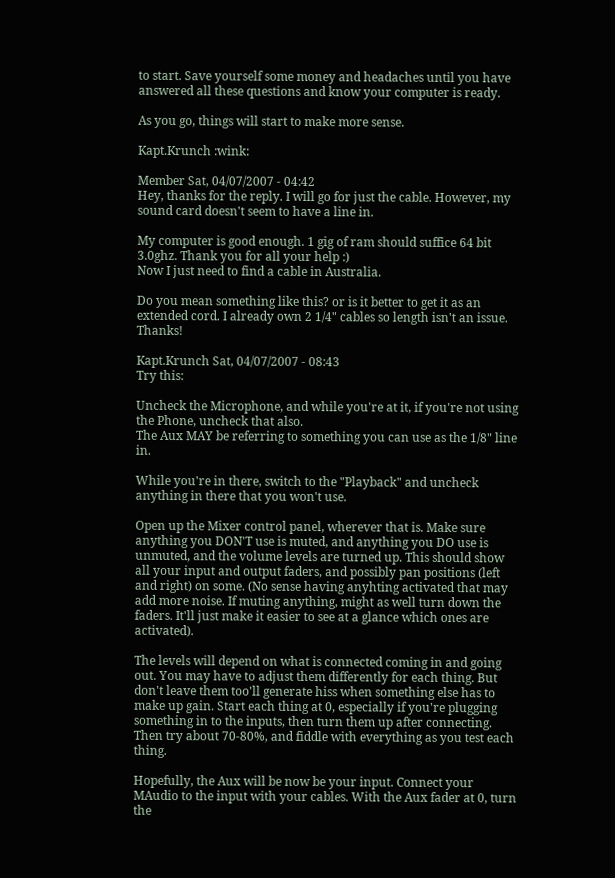to start. Save yourself some money and headaches until you have answered all these questions and know your computer is ready.

As you go, things will start to make more sense.

Kapt.Krunch :wink:

Member Sat, 04/07/2007 - 04:42
Hey, thanks for the reply. I will go for just the cable. However, my sound card doesn't seem to have a line in.

My computer is good enough. 1 gig of ram should suffice 64 bit 3.0ghz. Thank you for all your help :)
Now I just need to find a cable in Australia.

Do you mean something like this? or is it better to get it as an extended cord. I already own 2 1/4" cables so length isn't an issue. Thanks!

Kapt.Krunch Sat, 04/07/2007 - 08:43
Try this:

Uncheck the Microphone, and while you're at it, if you're not using the Phone, uncheck that also.
The Aux MAY be referring to something you can use as the 1/8" line in.

While you're in there, switch to the "Playback" and uncheck anything in there that you won't use.

Open up the Mixer control panel, wherever that is. Make sure anything you DON'T use is muted, and anything you DO use is unmuted, and the volume levels are turned up. This should show all your input and output faders, and possibly pan positions (left and right) on some. (No sense having anyhting activated that may add more noise. If muting anything, might as well turn down the faders. It'll just make it easier to see at a glance which ones are activated).

The levels will depend on what is connected coming in and going out. You may have to adjust them differently for each thing. But don't leave them too'll generate hiss when something else has to make up gain. Start each thing at 0, especially if you're plugging something in to the inputs, then turn them up after connecting.
Then try about 70-80%, and fiddle with everything as you test each thing.

Hopefully, the Aux will be now be your input. Connect your MAudio to the input with your cables. With the Aux fader at 0, turn the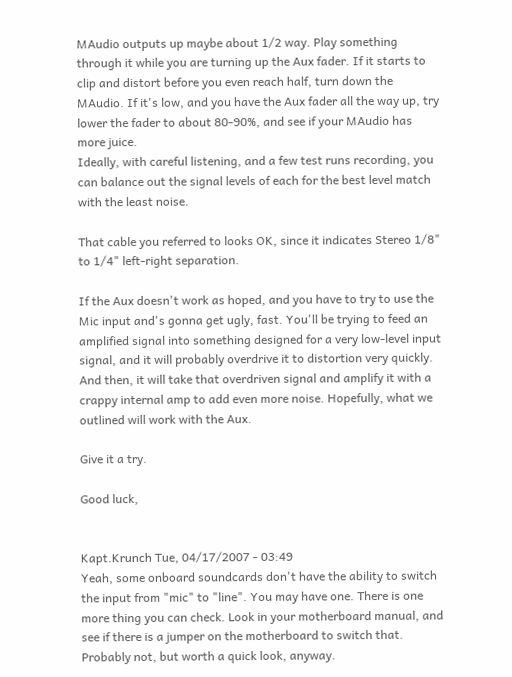MAudio outputs up maybe about 1/2 way. Play something through it while you are turning up the Aux fader. If it starts to clip and distort before you even reach half, turn down the MAudio. If it's low, and you have the Aux fader all the way up, try lower the fader to about 80-90%, and see if your MAudio has more juice.
Ideally, with careful listening, and a few test runs recording, you can balance out the signal levels of each for the best level match with the least noise.

That cable you referred to looks OK, since it indicates Stereo 1/8" to 1/4" left-right separation.

If the Aux doesn't work as hoped, and you have to try to use the Mic input and's gonna get ugly, fast. You'll be trying to feed an amplified signal into something designed for a very low-level input signal, and it will probably overdrive it to distortion very quickly. And then, it will take that overdriven signal and amplify it with a crappy internal amp to add even more noise. Hopefully, what we outlined will work with the Aux.

Give it a try.

Good luck,


Kapt.Krunch Tue, 04/17/2007 - 03:49
Yeah, some onboard soundcards don't have the ability to switch the input from "mic" to "line". You may have one. There is one more thing you can check. Look in your motherboard manual, and see if there is a jumper on the motherboard to switch that. Probably not, but worth a quick look, anyway.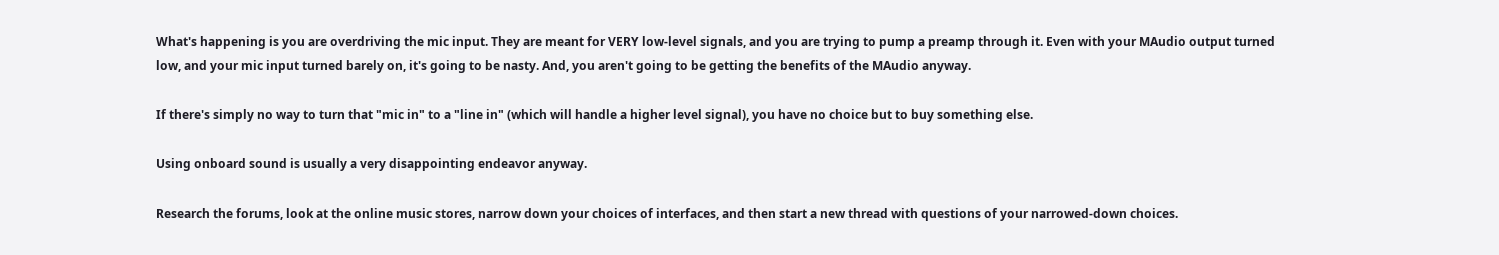What's happening is you are overdriving the mic input. They are meant for VERY low-level signals, and you are trying to pump a preamp through it. Even with your MAudio output turned low, and your mic input turned barely on, it's going to be nasty. And, you aren't going to be getting the benefits of the MAudio anyway.

If there's simply no way to turn that "mic in" to a "line in" (which will handle a higher level signal), you have no choice but to buy something else.

Using onboard sound is usually a very disappointing endeavor anyway.

Research the forums, look at the online music stores, narrow down your choices of interfaces, and then start a new thread with questions of your narrowed-down choices.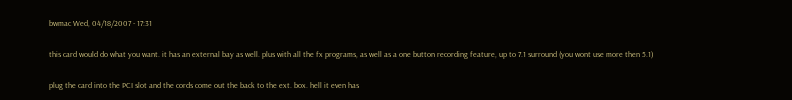bwmac Wed, 04/18/2007 - 17:31

this card would do what you want. it has an external bay as well. plus with all the fx programs, as well as a one button recording feature, up to 7.1 surround (you wont use more then 5.1)

plug the card into the PCI slot and the cords come out the back to the ext. box. hell it even has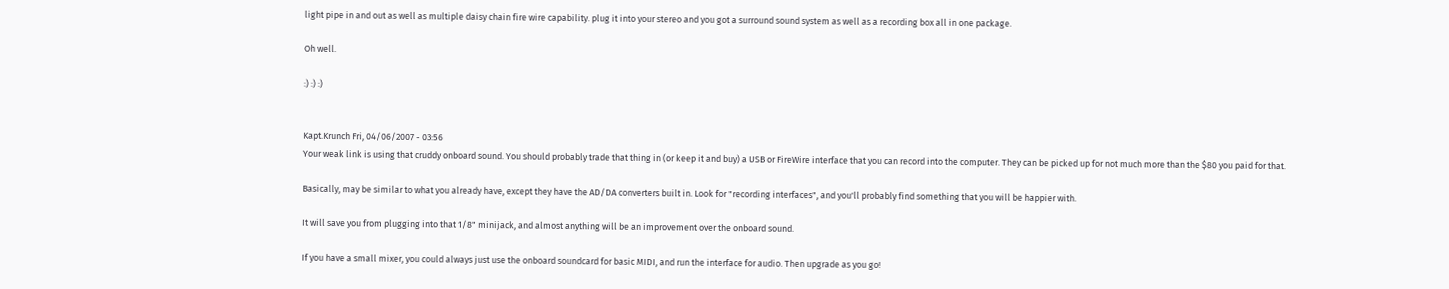light pipe in and out as well as multiple daisy chain fire wire capability. plug it into your stereo and you got a surround sound system as well as a recording box all in one package.

Oh well.

:) :) :)


Kapt.Krunch Fri, 04/06/2007 - 03:56
Your weak link is using that cruddy onboard sound. You should probably trade that thing in (or keep it and buy) a USB or FireWire interface that you can record into the computer. They can be picked up for not much more than the $80 you paid for that.

Basically, may be similar to what you already have, except they have the AD/DA converters built in. Look for "recording interfaces", and you'll probably find something that you will be happier with.

It will save you from plugging into that 1/8" minijack, and almost anything will be an improvement over the onboard sound.

If you have a small mixer, you could always just use the onboard soundcard for basic MIDI, and run the interface for audio. Then upgrade as you go!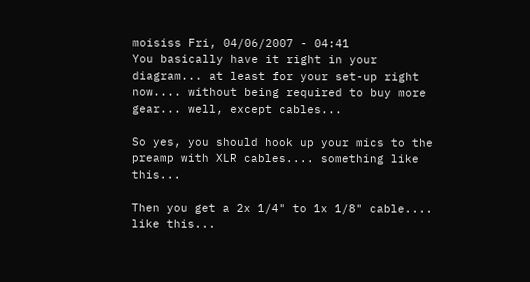moisiss Fri, 04/06/2007 - 04:41
You basically have it right in your diagram... at least for your set-up right now.... without being required to buy more gear... well, except cables...

So yes, you should hook up your mics to the preamp with XLR cables.... something like this...

Then you get a 2x 1/4" to 1x 1/8" cable.... like this...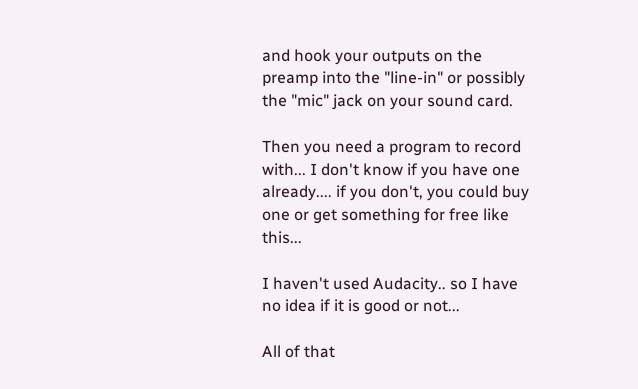and hook your outputs on the preamp into the "line-in" or possibly the "mic" jack on your sound card.

Then you need a program to record with... I don't know if you have one already.... if you don't, you could buy one or get something for free like this...

I haven't used Audacity.. so I have no idea if it is good or not...

All of that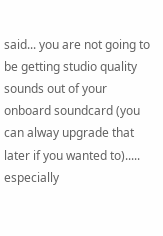said... you are not going to be getting studio quality sounds out of your onboard soundcard (you can alway upgrade that later if you wanted to)..... especially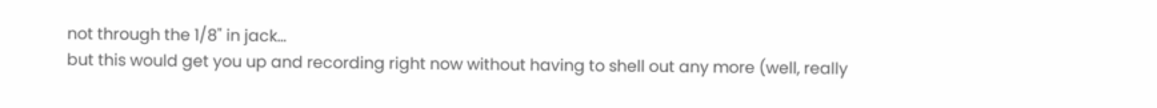not through the 1/8" in jack...
but this would get you up and recording right now without having to shell out any more (well, really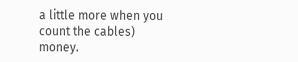a little more when you count the cables) money.